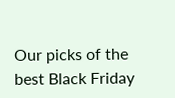Our picks of the best Black Friday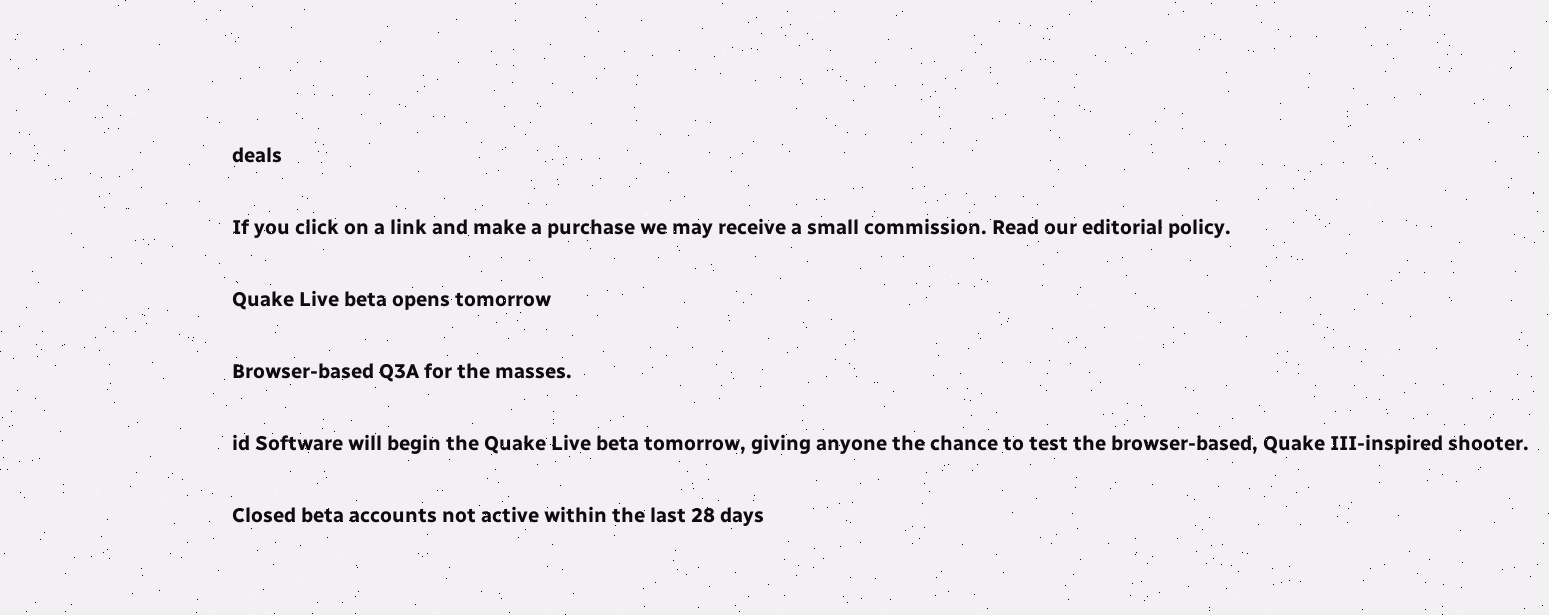deals

If you click on a link and make a purchase we may receive a small commission. Read our editorial policy.

Quake Live beta opens tomorrow

Browser-based Q3A for the masses.

id Software will begin the Quake Live beta tomorrow, giving anyone the chance to test the browser-based, Quake III-inspired shooter.

Closed beta accounts not active within the last 28 days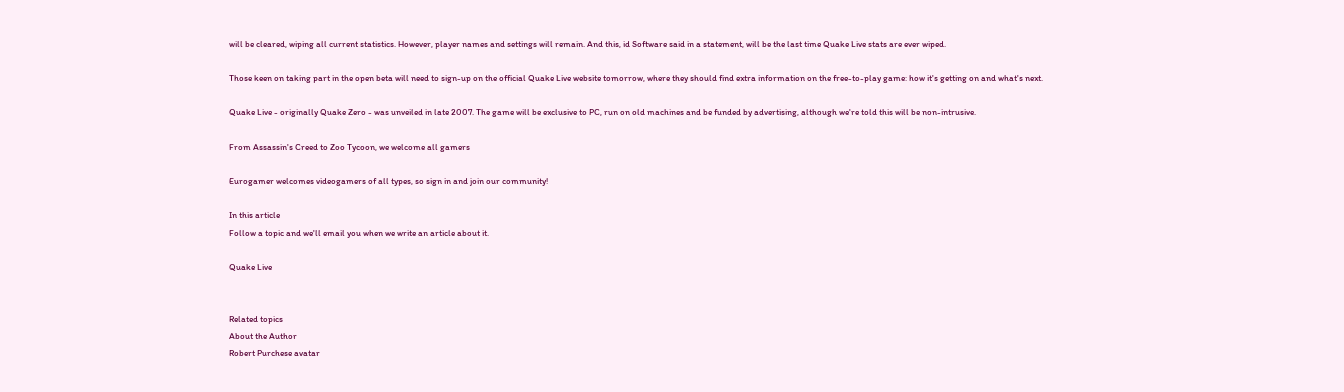will be cleared, wiping all current statistics. However, player names and settings will remain. And this, id Software said in a statement, will be the last time Quake Live stats are ever wiped.

Those keen on taking part in the open beta will need to sign-up on the official Quake Live website tomorrow, where they should find extra information on the free-to-play game: how it's getting on and what's next.

Quake Live - originally Quake Zero - was unveiled in late 2007. The game will be exclusive to PC, run on old machines and be funded by advertising, although we're told this will be non-intrusive.

From Assassin's Creed to Zoo Tycoon, we welcome all gamers

Eurogamer welcomes videogamers of all types, so sign in and join our community!

In this article
Follow a topic and we'll email you when we write an article about it.

Quake Live


Related topics
About the Author
Robert Purchese avatar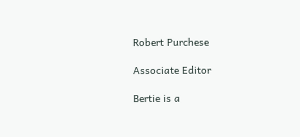Robert Purchese

Associate Editor

Bertie is a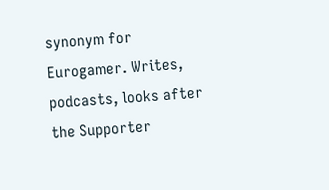synonym for Eurogamer. Writes, podcasts, looks after the Supporter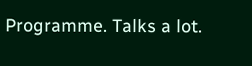Programme. Talks a lot.